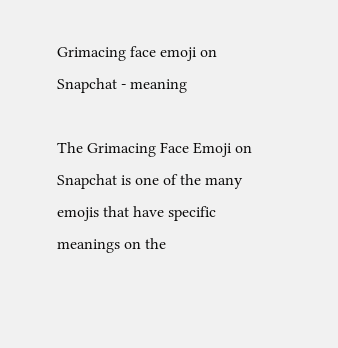Grimacing face emoji on Snapchat - meaning

The Grimacing Face Emoji on Snapchat is one of the many emojis that have specific meanings on the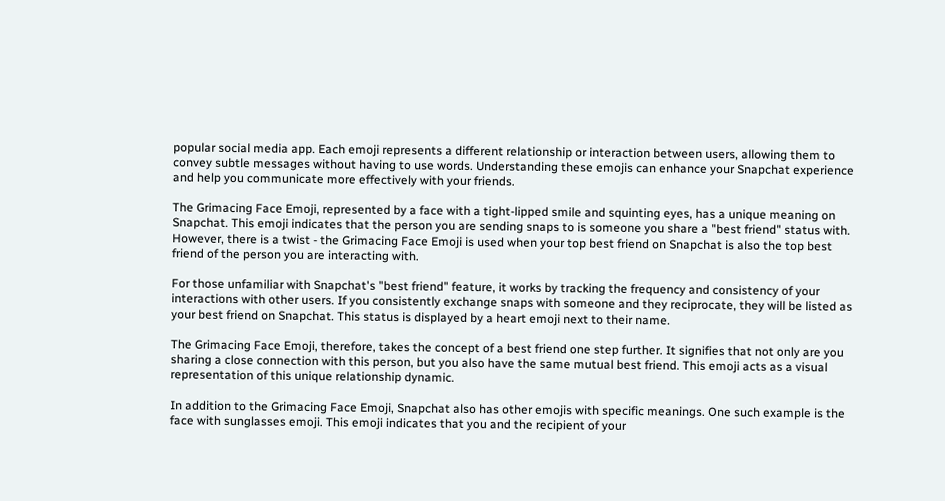popular social media app. Each emoji represents a different relationship or interaction between users, allowing them to convey subtle messages without having to use words. Understanding these emojis can enhance your Snapchat experience and help you communicate more effectively with your friends.

The Grimacing Face Emoji, represented by a face with a tight-lipped smile and squinting eyes, has a unique meaning on Snapchat. This emoji indicates that the person you are sending snaps to is someone you share a "best friend" status with. However, there is a twist - the Grimacing Face Emoji is used when your top best friend on Snapchat is also the top best friend of the person you are interacting with.

For those unfamiliar with Snapchat's "best friend" feature, it works by tracking the frequency and consistency of your interactions with other users. If you consistently exchange snaps with someone and they reciprocate, they will be listed as your best friend on Snapchat. This status is displayed by a heart emoji next to their name.

The Grimacing Face Emoji, therefore, takes the concept of a best friend one step further. It signifies that not only are you sharing a close connection with this person, but you also have the same mutual best friend. This emoji acts as a visual representation of this unique relationship dynamic.

In addition to the Grimacing Face Emoji, Snapchat also has other emojis with specific meanings. One such example is the face with sunglasses emoji. This emoji indicates that you and the recipient of your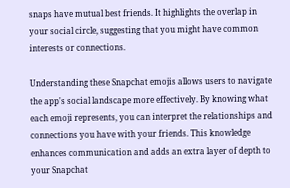snaps have mutual best friends. It highlights the overlap in your social circle, suggesting that you might have common interests or connections.

Understanding these Snapchat emojis allows users to navigate the app's social landscape more effectively. By knowing what each emoji represents, you can interpret the relationships and connections you have with your friends. This knowledge enhances communication and adds an extra layer of depth to your Snapchat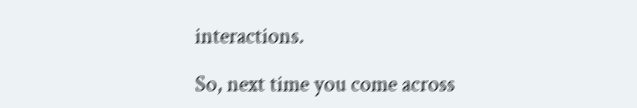interactions.

So, next time you come across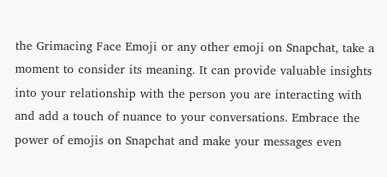the Grimacing Face Emoji or any other emoji on Snapchat, take a moment to consider its meaning. It can provide valuable insights into your relationship with the person you are interacting with and add a touch of nuance to your conversations. Embrace the power of emojis on Snapchat and make your messages even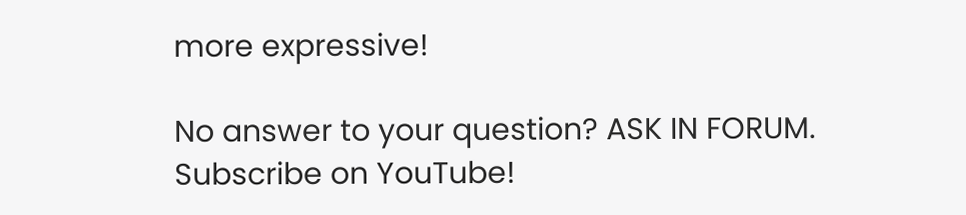more expressive!

No answer to your question? ASK IN FORUM. Subscribe on YouTube!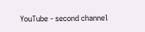YouTube - second channel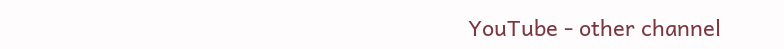YouTube - other channel